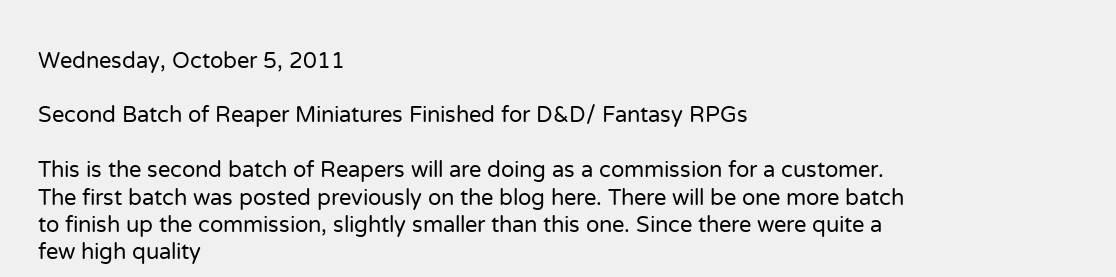Wednesday, October 5, 2011

Second Batch of Reaper Miniatures Finished for D&D/ Fantasy RPGs

This is the second batch of Reapers will are doing as a commission for a customer. The first batch was posted previously on the blog here. There will be one more batch to finish up the commission, slightly smaller than this one. Since there were quite a few high quality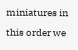miniatures in this order we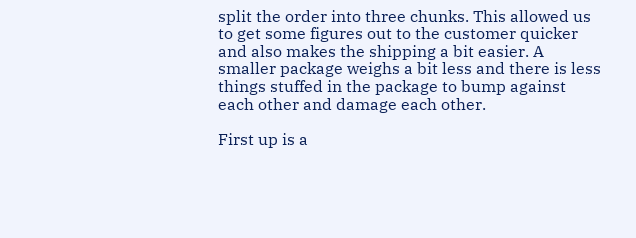split the order into three chunks. This allowed us to get some figures out to the customer quicker and also makes the shipping a bit easier. A smaller package weighs a bit less and there is less things stuffed in the package to bump against each other and damage each other.

First up is a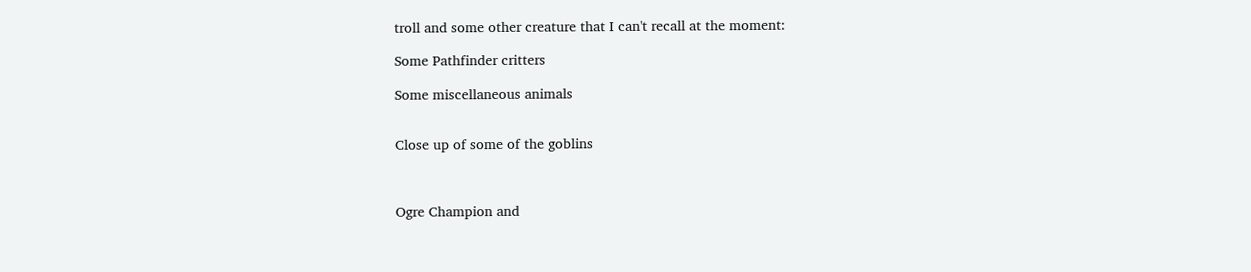troll and some other creature that I can't recall at the moment:

Some Pathfinder critters

Some miscellaneous animals


Close up of some of the goblins



Ogre Champion and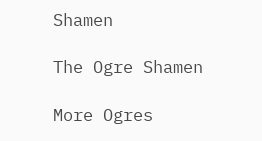Shamen

The Ogre Shamen

More Ogres